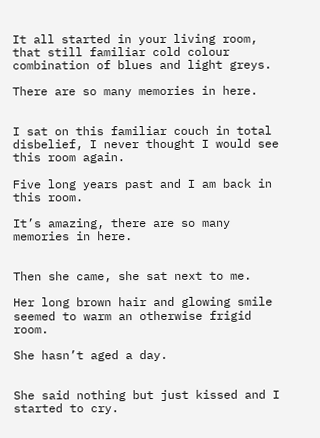It all started in your living room, that still familiar cold colour combination of blues and light greys.

There are so many memories in here.


I sat on this familiar couch in total disbelief, I never thought I would see this room again.

Five long years past and I am back in this room.

It’s amazing, there are so many memories in here.


Then she came, she sat next to me.

Her long brown hair and glowing smile seemed to warm an otherwise frigid room.

She hasn’t aged a day.


She said nothing but just kissed and I started to cry.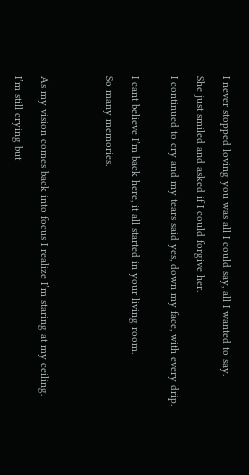I never stopped loving you was all I could say, all I wanted to say.

She just smiled and asked if I could forgive her.

I continued to cry and my tears said yes, down my face, with every drip.


I cant believe I’m back here, it all started in your living room.

So many memories.




As my vision comes back into focus I realize I’m staring at my ceiling.

I’m still crying but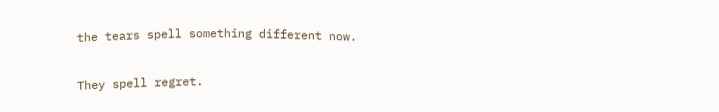the tears spell something different now.

They spell regret.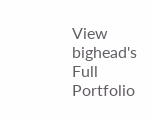View bighead's Full Portfolio